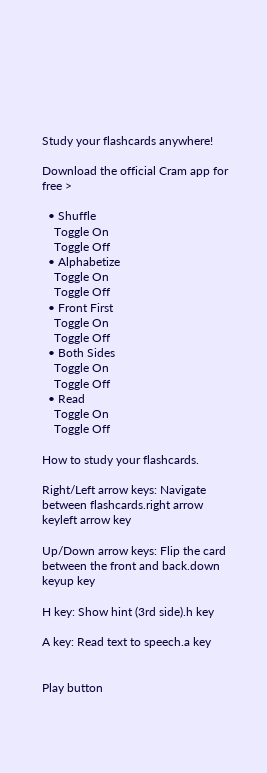Study your flashcards anywhere!

Download the official Cram app for free >

  • Shuffle
    Toggle On
    Toggle Off
  • Alphabetize
    Toggle On
    Toggle Off
  • Front First
    Toggle On
    Toggle Off
  • Both Sides
    Toggle On
    Toggle Off
  • Read
    Toggle On
    Toggle Off

How to study your flashcards.

Right/Left arrow keys: Navigate between flashcards.right arrow keyleft arrow key

Up/Down arrow keys: Flip the card between the front and back.down keyup key

H key: Show hint (3rd side).h key

A key: Read text to speech.a key


Play button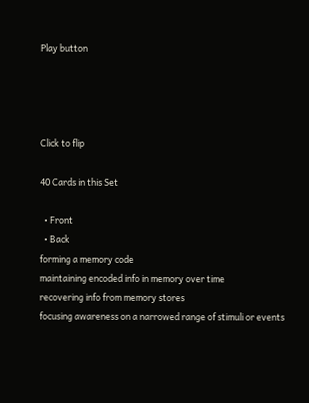Play button




Click to flip

40 Cards in this Set

  • Front
  • Back
forming a memory code
maintaining encoded info in memory over time
recovering info from memory stores
focusing awareness on a narrowed range of stimuli or events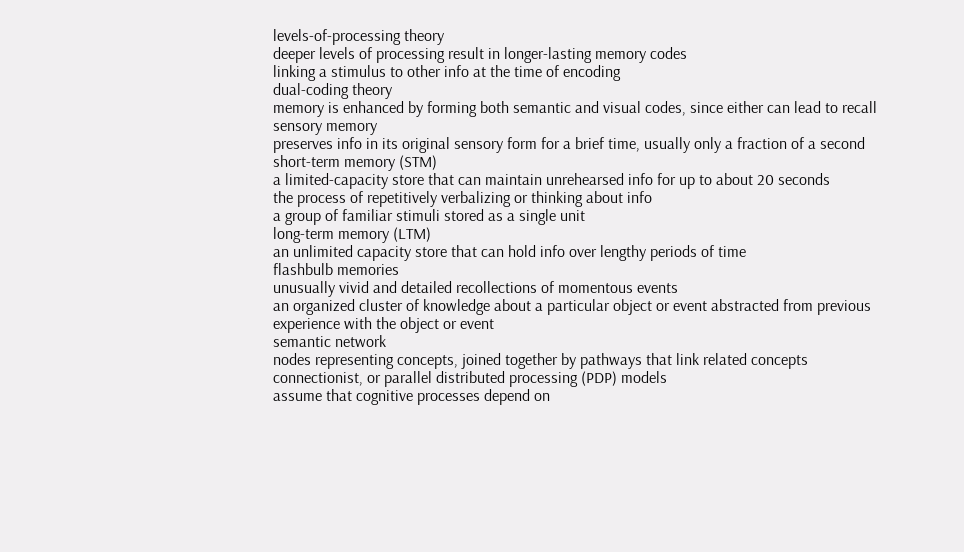levels-of-processing theory
deeper levels of processing result in longer-lasting memory codes
linking a stimulus to other info at the time of encoding
dual-coding theory
memory is enhanced by forming both semantic and visual codes, since either can lead to recall
sensory memory
preserves info in its original sensory form for a brief time, usually only a fraction of a second
short-term memory (STM)
a limited-capacity store that can maintain unrehearsed info for up to about 20 seconds
the process of repetitively verbalizing or thinking about info
a group of familiar stimuli stored as a single unit
long-term memory (LTM)
an unlimited capacity store that can hold info over lengthy periods of time
flashbulb memories
unusually vivid and detailed recollections of momentous events
an organized cluster of knowledge about a particular object or event abstracted from previous experience with the object or event
semantic network
nodes representing concepts, joined together by pathways that link related concepts
connectionist, or parallel distributed processing (PDP) models
assume that cognitive processes depend on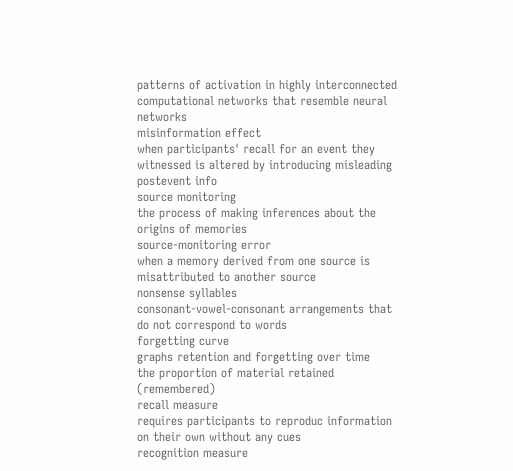patterns of activation in highly interconnected computational networks that resemble neural networks
misinformation effect
when participants' recall for an event they witnessed is altered by introducing misleading postevent info
source monitoring
the process of making inferences about the origins of memories
source-monitoring error
when a memory derived from one source is misattributed to another source
nonsense syllables
consonant-vowel-consonant arrangements that do not correspond to words
forgetting curve
graphs retention and forgetting over time
the proportion of material retained (remembered)
recall measure
requires participants to reproduc information on their own without any cues
recognition measure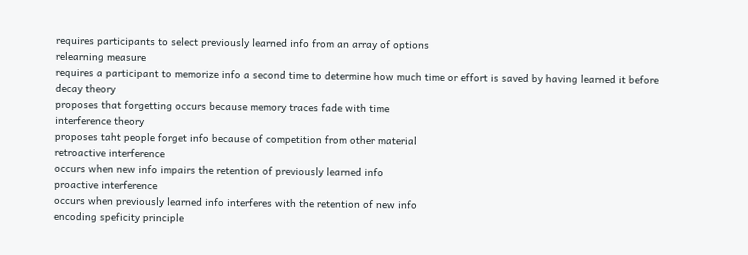requires participants to select previously learned info from an array of options
relearning measure
requires a participant to memorize info a second time to determine how much time or effort is saved by having learned it before
decay theory
proposes that forgetting occurs because memory traces fade with time
interference theory
proposes taht people forget info because of competition from other material
retroactive interference
occurs when new info impairs the retention of previously learned info
proactive interference
occurs when previously learned info interferes with the retention of new info
encoding speficity principle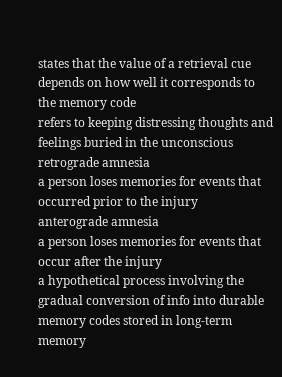states that the value of a retrieval cue depends on how well it corresponds to the memory code
refers to keeping distressing thoughts and feelings buried in the unconscious
retrograde amnesia
a person loses memories for events that occurred prior to the injury
anterograde amnesia
a person loses memories for events that occur after the injury
a hypothetical process involving the gradual conversion of info into durable memory codes stored in long-term memory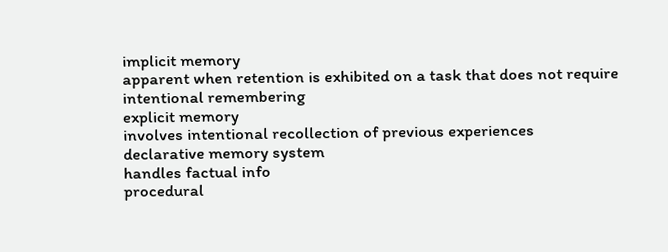implicit memory
apparent when retention is exhibited on a task that does not require intentional remembering
explicit memory
involves intentional recollection of previous experiences
declarative memory system
handles factual info
procedural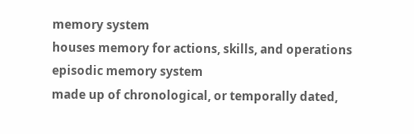memory system
houses memory for actions, skills, and operations
episodic memory system
made up of chronological, or temporally dated,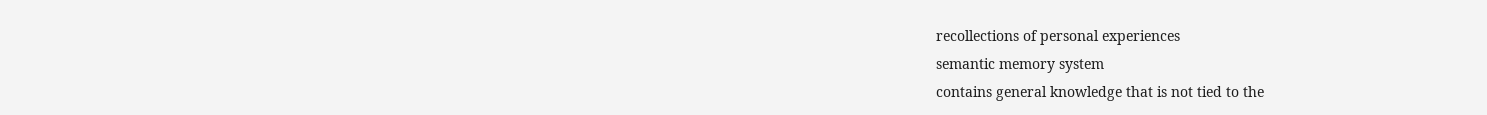recollections of personal experiences
semantic memory system
contains general knowledge that is not tied to the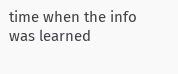time when the info was learned